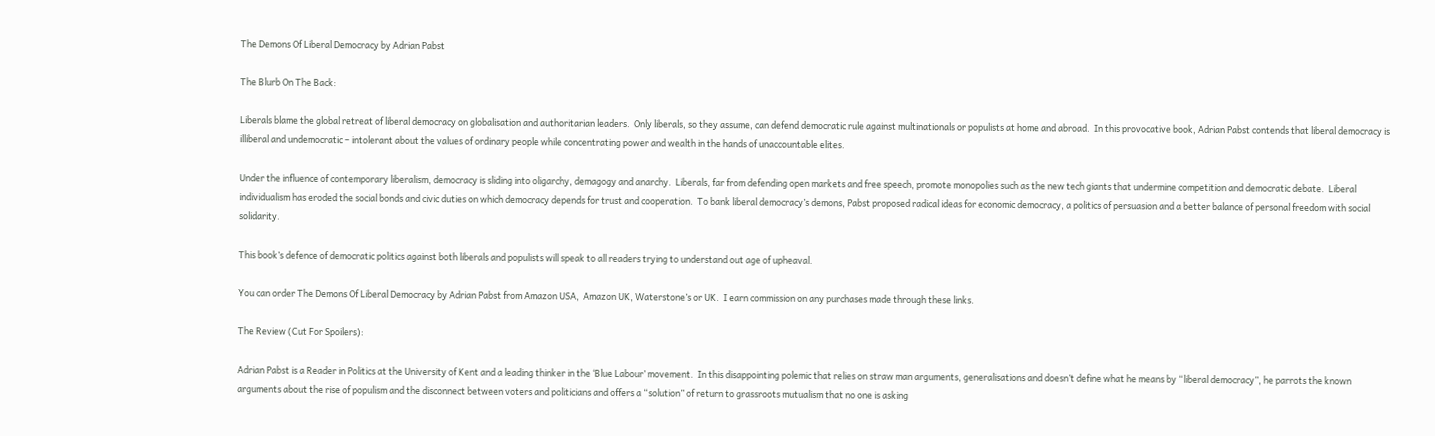The Demons Of Liberal Democracy by Adrian Pabst

The Blurb On The Back:

Liberals blame the global retreat of liberal democracy on globalisation and authoritarian leaders.  Only liberals, so they assume, can defend democratic rule against multinationals or populists at home and abroad.  In this provocative book, Adrian Pabst contends that liberal democracy is illiberal and undemocratic – intolerant about the values of ordinary people while concentrating power and wealth in the hands of unaccountable elites.

Under the influence of contemporary liberalism, democracy is sliding into oligarchy, demagogy and anarchy.  Liberals, far from defending open markets and free speech, promote monopolies such as the new tech giants that undermine competition and democratic debate.  Liberal individualism has eroded the social bonds and civic duties on which democracy depends for trust and cooperation.  To bank liberal democracy’s demons, Pabst proposed radical ideas for economic democracy, a politics of persuasion and a better balance of personal freedom with social solidarity.

This book’s defence of democratic politics against both liberals and populists will speak to all readers trying to understand out age of upheaval.

You can order The Demons Of Liberal Democracy by Adrian Pabst from Amazon USA,  Amazon UK, Waterstone’s or UK.  I earn commission on any purchases made through these links.

The Review (Cut For Spoilers):

Adrian Pabst is a Reader in Politics at the University of Kent and a leading thinker in the ‘Blue Labour’ movement.  In this disappointing polemic that relies on straw man arguments, generalisations and doesn’t define what he means by “liberal democracy”, he parrots the known arguments about the rise of populism and the disconnect between voters and politicians and offers a “solution” of return to grassroots mutualism that no one is asking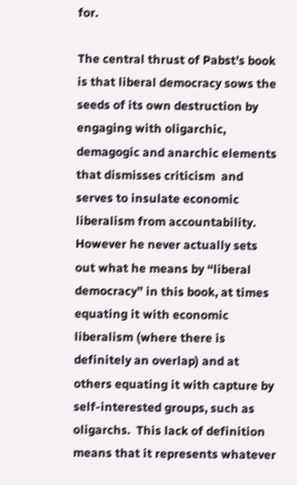for.

The central thrust of Pabst’s book is that liberal democracy sows the seeds of its own destruction by engaging with oligarchic, demagogic and anarchic elements that dismisses criticism  and serves to insulate economic liberalism from accountability.  However he never actually sets out what he means by “liberal democracy” in this book, at times equating it with economic liberalism (where there is definitely an overlap) and at others equating it with capture by self-interested groups, such as oligarchs.  This lack of definition means that it represents whatever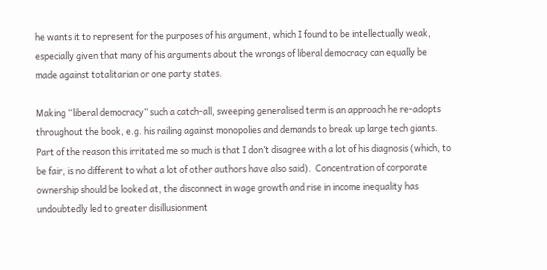he wants it to represent for the purposes of his argument, which I found to be intellectually weak, especially given that many of his arguments about the wrongs of liberal democracy can equally be made against totalitarian or one party states.

Making “liberal democracy” such a catch-all, sweeping generalised term is an approach he re-adopts throughout the book, e.g. his railing against monopolies and demands to break up large tech giants.  Part of the reason this irritated me so much is that I don’t disagree with a lot of his diagnosis (which, to be fair, is no different to what a lot of other authors have also said).  Concentration of corporate ownership should be looked at, the disconnect in wage growth and rise in income inequality has undoubtedly led to greater disillusionment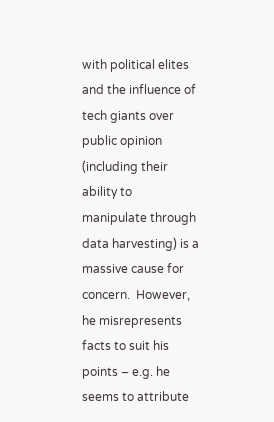with political elites and the influence of tech giants over public opinion (including their ability to manipulate through data harvesting) is a massive cause for concern.  However, he misrepresents facts to suit his points – e.g. he seems to attribute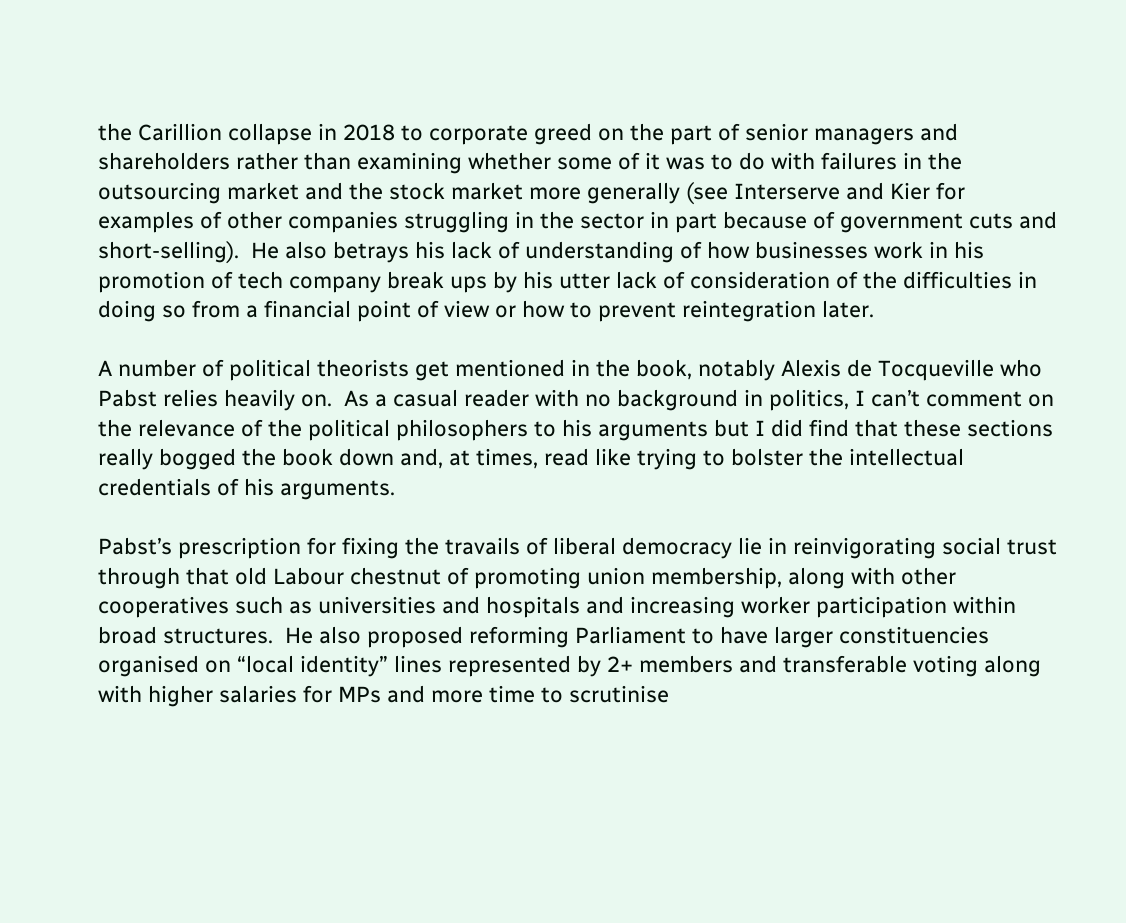the Carillion collapse in 2018 to corporate greed on the part of senior managers and shareholders rather than examining whether some of it was to do with failures in the outsourcing market and the stock market more generally (see Interserve and Kier for examples of other companies struggling in the sector in part because of government cuts and short-selling).  He also betrays his lack of understanding of how businesses work in his promotion of tech company break ups by his utter lack of consideration of the difficulties in doing so from a financial point of view or how to prevent reintegration later.

A number of political theorists get mentioned in the book, notably Alexis de Tocqueville who Pabst relies heavily on.  As a casual reader with no background in politics, I can’t comment on  the relevance of the political philosophers to his arguments but I did find that these sections really bogged the book down and, at times, read like trying to bolster the intellectual credentials of his arguments.

Pabst’s prescription for fixing the travails of liberal democracy lie in reinvigorating social trust through that old Labour chestnut of promoting union membership, along with other cooperatives such as universities and hospitals and increasing worker participation within broad structures.  He also proposed reforming Parliament to have larger constituencies organised on “local identity” lines represented by 2+ members and transferable voting along with higher salaries for MPs and more time to scrutinise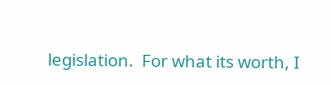legislation.  For what its worth, I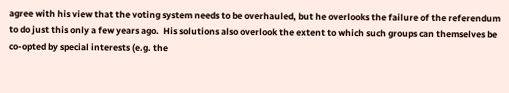agree with his view that the voting system needs to be overhauled, but he overlooks the failure of the referendum to do just this only a few years ago.  His solutions also overlook the extent to which such groups can themselves be co-opted by special interests (e.g. the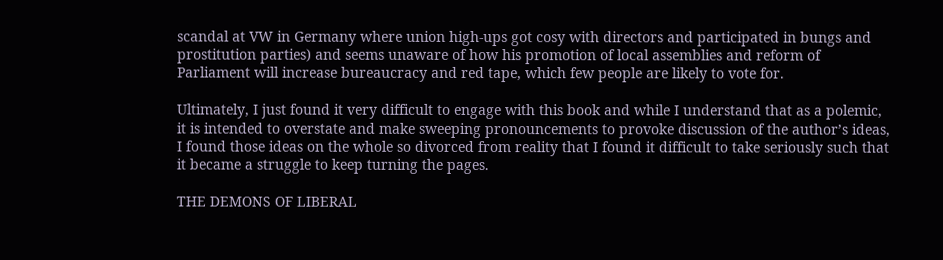scandal at VW in Germany where union high-ups got cosy with directors and participated in bungs and prostitution parties) and seems unaware of how his promotion of local assemblies and reform of Parliament will increase bureaucracy and red tape, which few people are likely to vote for.

Ultimately, I just found it very difficult to engage with this book and while I understand that as a polemic, it is intended to overstate and make sweeping pronouncements to provoke discussion of the author’s ideas, I found those ideas on the whole so divorced from reality that I found it difficult to take seriously such that it became a struggle to keep turning the pages.

THE DEMONS OF LIBERAL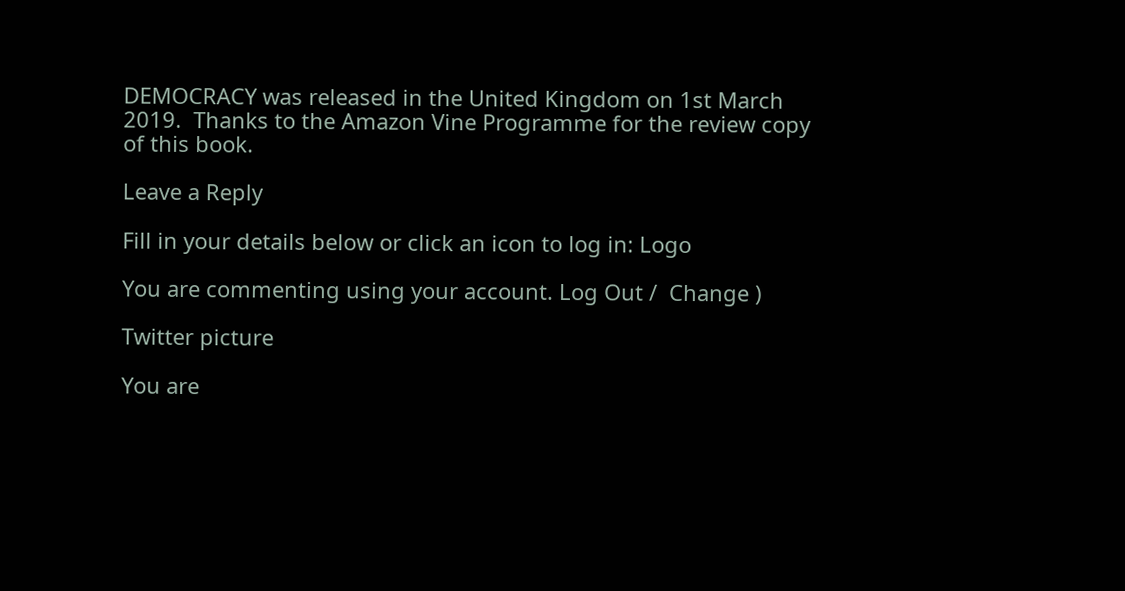DEMOCRACY was released in the United Kingdom on 1st March 2019.  Thanks to the Amazon Vine Programme for the review copy of this book.

Leave a Reply

Fill in your details below or click an icon to log in: Logo

You are commenting using your account. Log Out /  Change )

Twitter picture

You are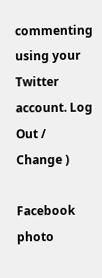commenting using your Twitter account. Log Out /  Change )

Facebook photo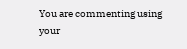You are commenting using your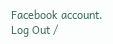Facebook account. Log Out /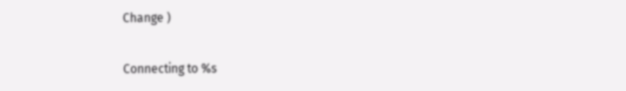Change )

Connecting to %s